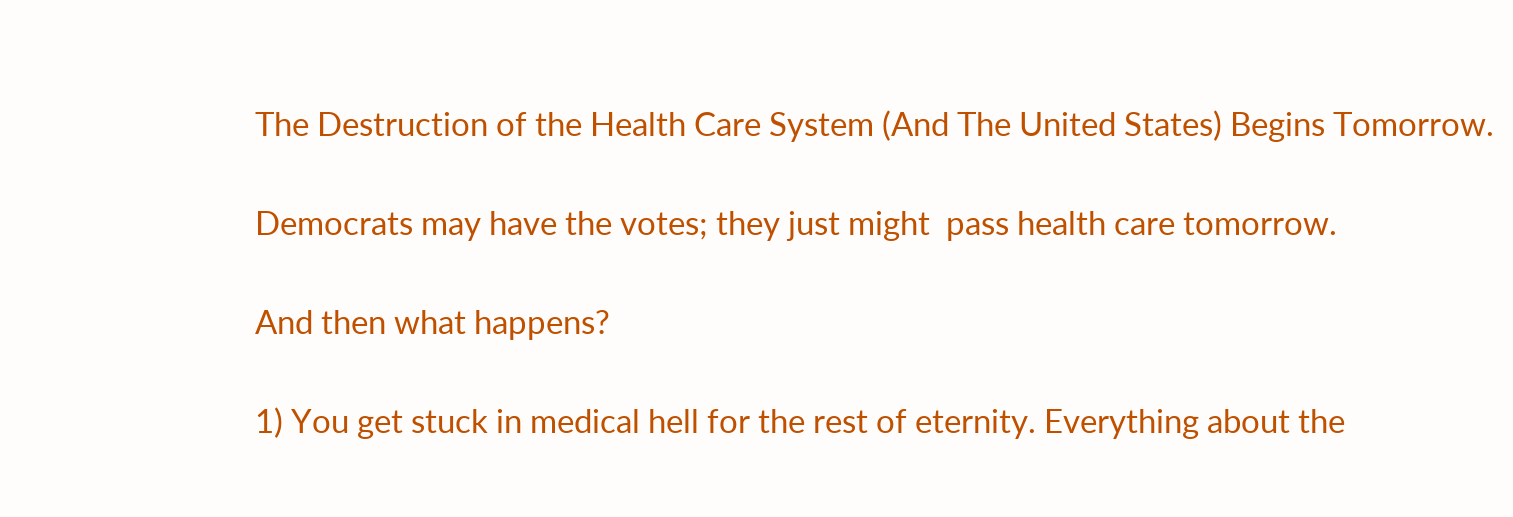The Destruction of the Health Care System (And The United States) Begins Tomorrow.

Democrats may have the votes; they just might  pass health care tomorrow.

And then what happens?

1) You get stuck in medical hell for the rest of eternity. Everything about the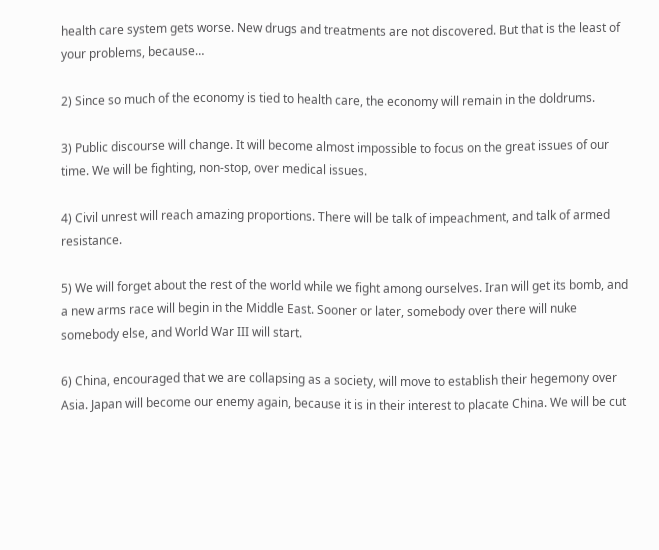health care system gets worse. New drugs and treatments are not discovered. But that is the least of your problems, because…

2) Since so much of the economy is tied to health care, the economy will remain in the doldrums.

3) Public discourse will change. It will become almost impossible to focus on the great issues of our time. We will be fighting, non-stop, over medical issues.

4) Civil unrest will reach amazing proportions. There will be talk of impeachment, and talk of armed resistance.

5) We will forget about the rest of the world while we fight among ourselves. Iran will get its bomb, and a new arms race will begin in the Middle East. Sooner or later, somebody over there will nuke somebody else, and World War III will start.

6) China, encouraged that we are collapsing as a society, will move to establish their hegemony over Asia. Japan will become our enemy again, because it is in their interest to placate China. We will be cut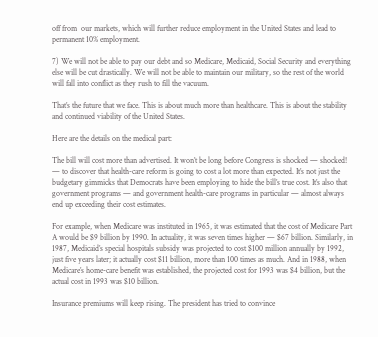off from  our markets, which will further reduce employment in the United States and lead to permanent 10% employment.

7) We will not be able to pay our debt and so Medicare, Medicaid, Social Security and everything else will be cut drastically. We will not be able to maintain our military, so the rest of the world will fall into conflict as they rush to fill the vacuum.

That’s the future that we face. This is about much more than healthcare. This is about the stability and continued viability of the United States.

Here are the details on the medical part:

The bill will cost more than advertised. It won’t be long before Congress is shocked — shocked! — to discover that health-care reform is going to cost a lot more than expected. It’s not just the budgetary gimmicks that Democrats have been employing to hide the bill’s true cost. It’s also that government programs — and government health-care programs in particular — almost always end up exceeding their cost estimates.

For example, when Medicare was instituted in 1965, it was estimated that the cost of Medicare Part A would be $9 billion by 1990. In actuality, it was seven times higher — $67 billion. Similarly, in 1987, Medicaid’s special hospitals subsidy was projected to cost $100 million annually by 1992, just five years later; it actually cost $11 billion, more than 100 times as much. And in 1988, when Medicare’s home-care benefit was established, the projected cost for 1993 was $4 billion, but the actual cost in 1993 was $10 billion.

Insurance premiums will keep rising. The president has tried to convince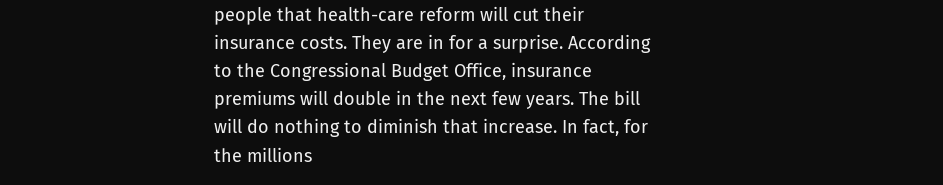people that health-care reform will cut their insurance costs. They are in for a surprise. According to the Congressional Budget Office, insurance premiums will double in the next few years. The bill will do nothing to diminish that increase. In fact, for the millions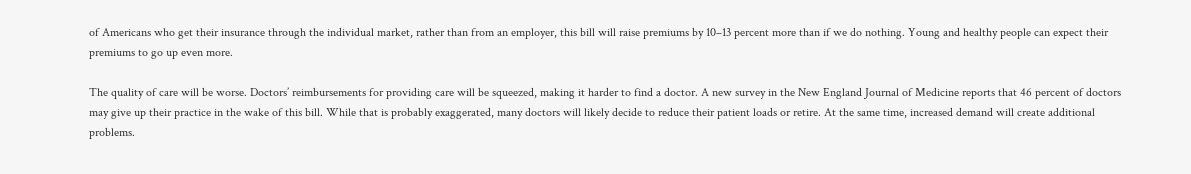of Americans who get their insurance through the individual market, rather than from an employer, this bill will raise premiums by 10–13 percent more than if we do nothing. Young and healthy people can expect their premiums to go up even more.

The quality of care will be worse. Doctors’ reimbursements for providing care will be squeezed, making it harder to find a doctor. A new survey in the New England Journal of Medicine reports that 46 percent of doctors may give up their practice in the wake of this bill. While that is probably exaggerated, many doctors will likely decide to reduce their patient loads or retire. At the same time, increased demand will create additional problems.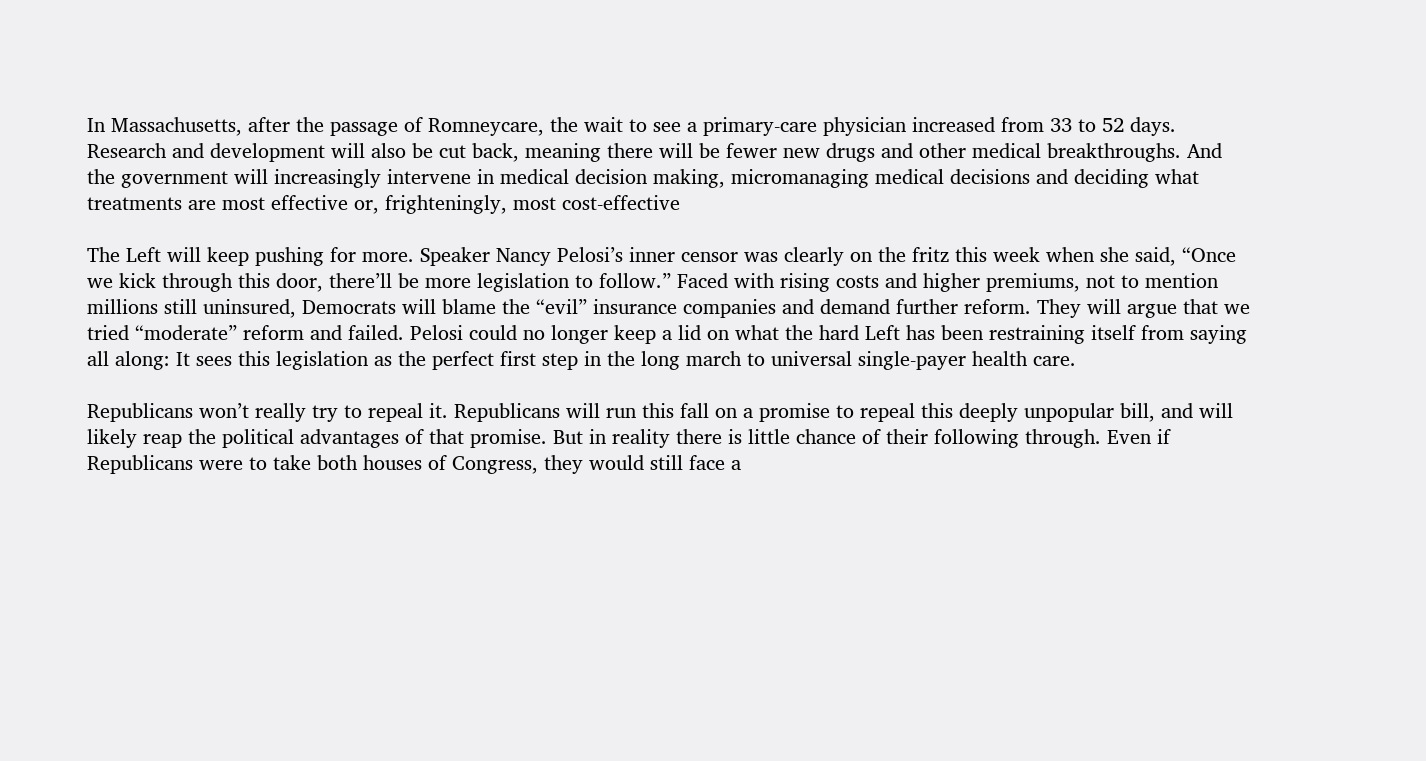In Massachusetts, after the passage of Romneycare, the wait to see a primary-care physician increased from 33 to 52 days. Research and development will also be cut back, meaning there will be fewer new drugs and other medical breakthroughs. And the government will increasingly intervene in medical decision making, micromanaging medical decisions and deciding what treatments are most effective or, frighteningly, most cost-effective

The Left will keep pushing for more. Speaker Nancy Pelosi’s inner censor was clearly on the fritz this week when she said, “Once we kick through this door, there’ll be more legislation to follow.” Faced with rising costs and higher premiums, not to mention millions still uninsured, Democrats will blame the “evil” insurance companies and demand further reform. They will argue that we tried “moderate” reform and failed. Pelosi could no longer keep a lid on what the hard Left has been restraining itself from saying all along: It sees this legislation as the perfect first step in the long march to universal single-payer health care.

Republicans won’t really try to repeal it. Republicans will run this fall on a promise to repeal this deeply unpopular bill, and will likely reap the political advantages of that promise. But in reality there is little chance of their following through. Even if Republicans were to take both houses of Congress, they would still face a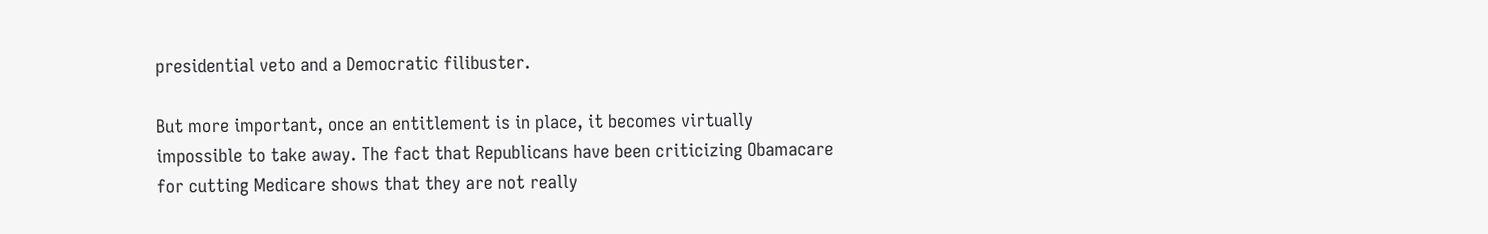presidential veto and a Democratic filibuster.

But more important, once an entitlement is in place, it becomes virtually impossible to take away. The fact that Republicans have been criticizing Obamacare for cutting Medicare shows that they are not really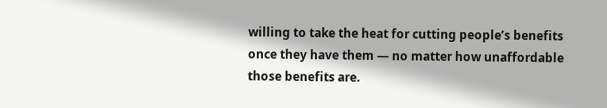willing to take the heat for cutting people’s benefits once they have them — no matter how unaffordable those benefits are.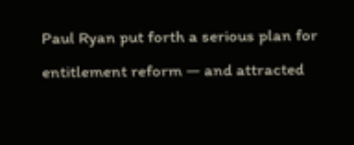Paul Ryan put forth a serious plan for entitlement reform — and attracted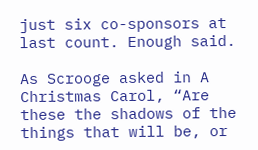just six co-sponsors at last count. Enough said.

As Scrooge asked in A Christmas Carol, “Are these the shadows of the things that will be, or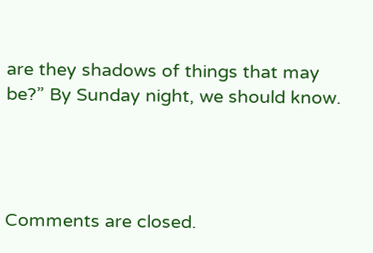are they shadows of things that may be?” By Sunday night, we should know.




Comments are closed.